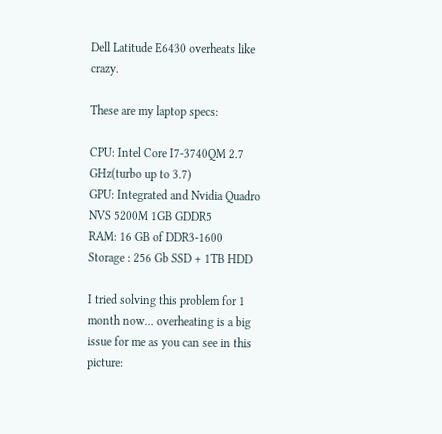Dell Latitude E6430 overheats like crazy.

These are my laptop specs:

CPU: Intel Core I7-3740QM 2.7 GHz(turbo up to 3.7)
GPU: Integrated and Nvidia Quadro NVS 5200M 1GB GDDR5
RAM: 16 GB of DDR3-1600
Storage : 256 Gb SSD + 1TB HDD

I tried solving this problem for 1 month now... overheating is a big issue for me as you can see in this picture: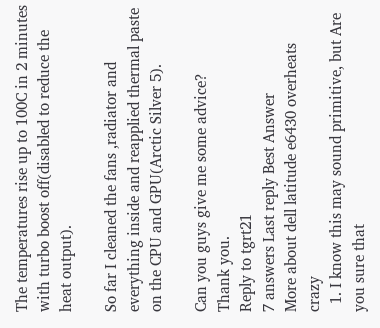The temperatures rise up to 100C in 2 minutes with turbo boost off(disabled to reduce the heat output).

So far I cleaned the fans ,radiator and everything inside and reapplied thermal paste on the CPU and GPU(Arctic Silver 5).

Can you guys give me some advice?
Thank you.
Reply to tgrt21
7 answers Last reply Best Answer
More about dell latitude e6430 overheats crazy
  1. I know this may sound primitive, but Are you sure that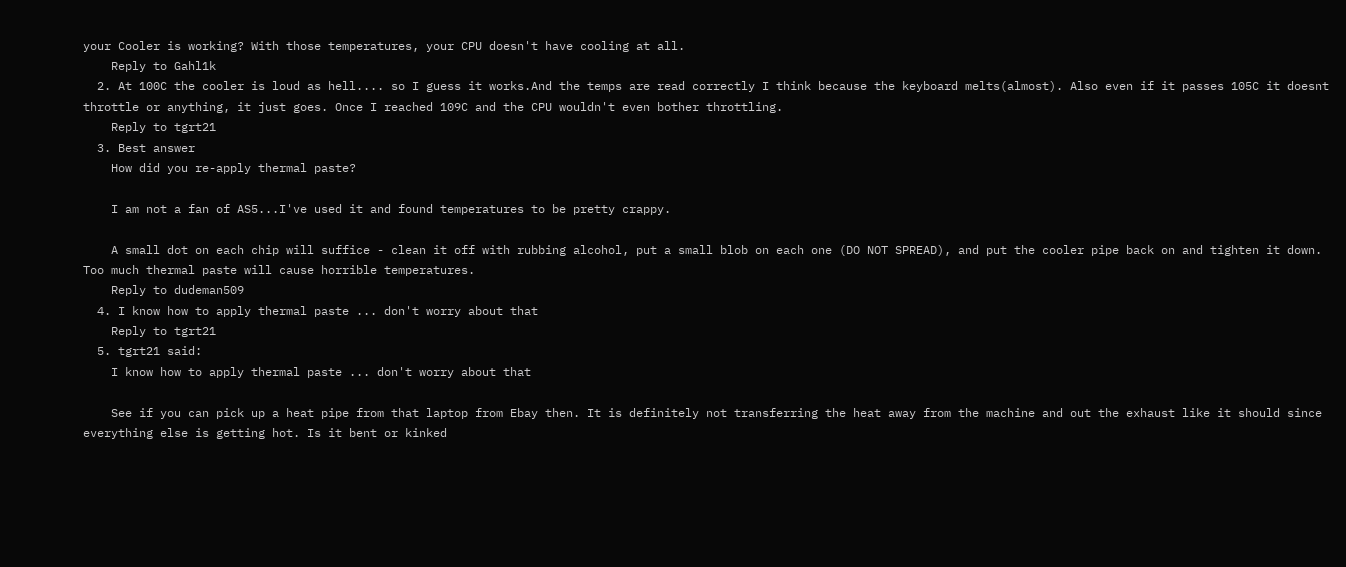your Cooler is working? With those temperatures, your CPU doesn't have cooling at all.
    Reply to Gahl1k
  2. At 100C the cooler is loud as hell.... so I guess it works.And the temps are read correctly I think because the keyboard melts(almost). Also even if it passes 105C it doesnt throttle or anything, it just goes. Once I reached 109C and the CPU wouldn't even bother throttling.
    Reply to tgrt21
  3. Best answer
    How did you re-apply thermal paste?

    I am not a fan of AS5...I've used it and found temperatures to be pretty crappy.

    A small dot on each chip will suffice - clean it off with rubbing alcohol, put a small blob on each one (DO NOT SPREAD), and put the cooler pipe back on and tighten it down. Too much thermal paste will cause horrible temperatures.
    Reply to dudeman509
  4. I know how to apply thermal paste ... don't worry about that
    Reply to tgrt21
  5. tgrt21 said:
    I know how to apply thermal paste ... don't worry about that

    See if you can pick up a heat pipe from that laptop from Ebay then. It is definitely not transferring the heat away from the machine and out the exhaust like it should since everything else is getting hot. Is it bent or kinked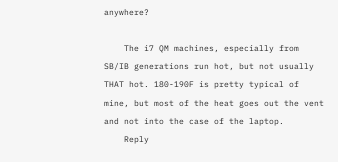anywhere?

    The i7 QM machines, especially from SB/IB generations run hot, but not usually THAT hot. 180-190F is pretty typical of mine, but most of the heat goes out the vent and not into the case of the laptop.
    Reply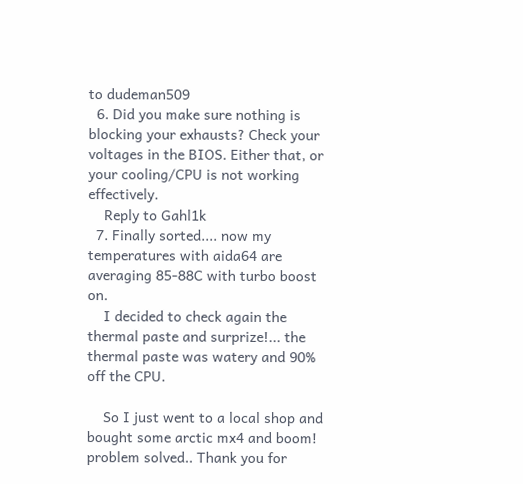to dudeman509
  6. Did you make sure nothing is blocking your exhausts? Check your voltages in the BIOS. Either that, or your cooling/CPU is not working effectively.
    Reply to Gahl1k
  7. Finally sorted.... now my temperatures with aida64 are averaging 85-88C with turbo boost on.
    I decided to check again the thermal paste and surprize!... the thermal paste was watery and 90% off the CPU.

    So I just went to a local shop and bought some arctic mx4 and boom! problem solved.. Thank you for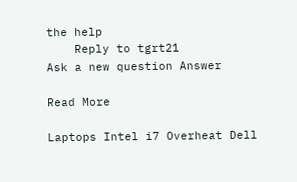the help
    Reply to tgrt21
Ask a new question Answer

Read More

Laptops Intel i7 Overheat Dell